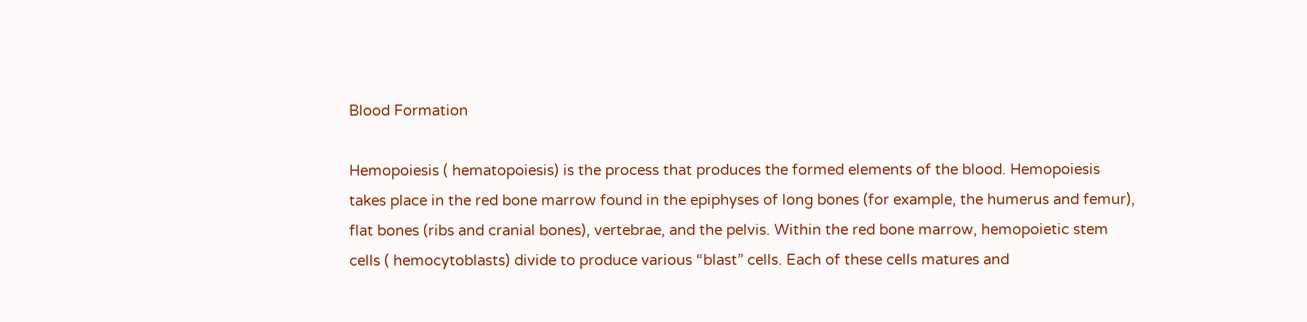Blood Formation

Hemopoiesis ( hematopoiesis) is the process that produces the formed elements of the blood. Hemopoiesis takes place in the red bone marrow found in the epiphyses of long bones (for example, the humerus and femur), flat bones (ribs and cranial bones), vertebrae, and the pelvis. Within the red bone marrow, hemopoietic stem cells ( hemocytoblasts) divide to produce various “blast” cells. Each of these cells matures and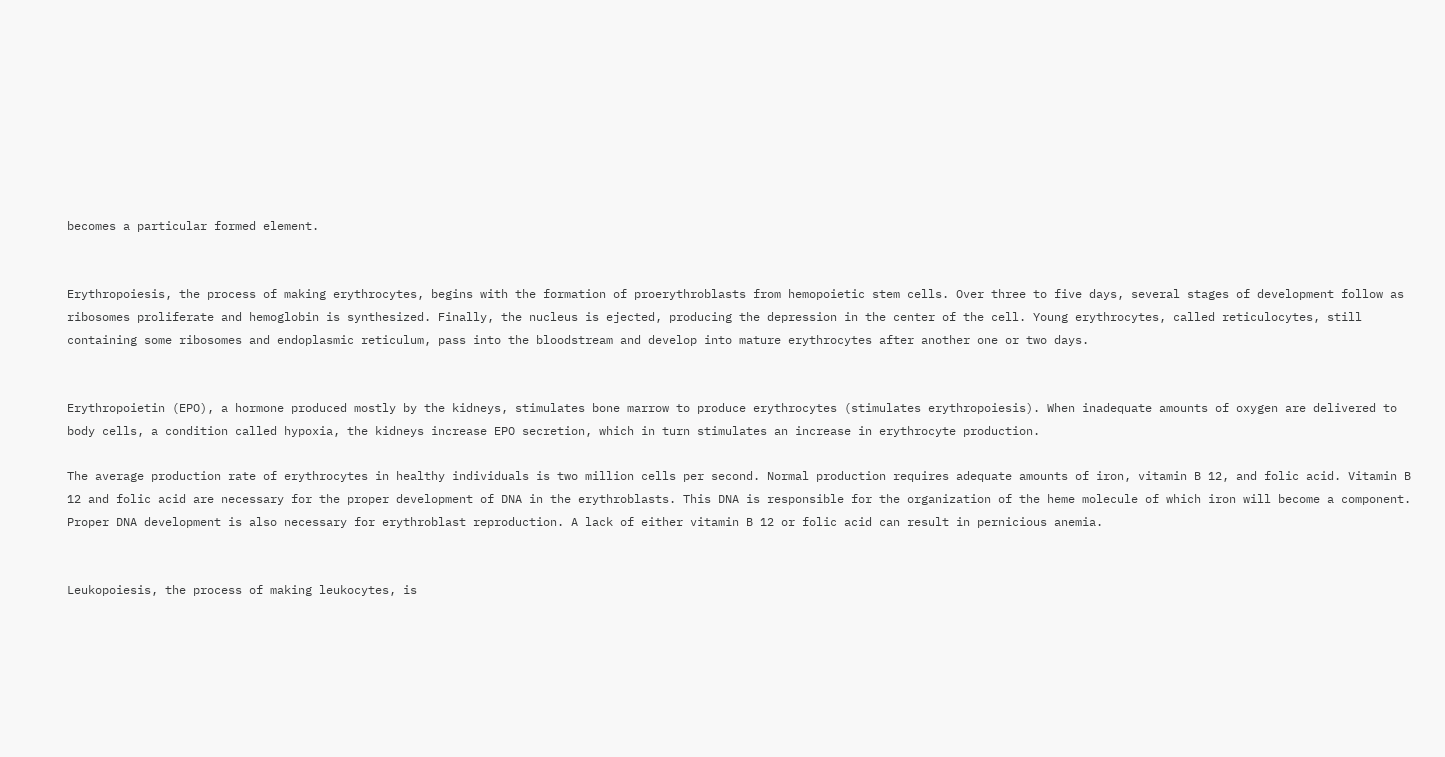becomes a particular formed element.


Erythropoiesis, the process of making erythrocytes, begins with the formation of proerythroblasts from hemopoietic stem cells. Over three to five days, several stages of development follow as ribosomes proliferate and hemoglobin is synthesized. Finally, the nucleus is ejected, producing the depression in the center of the cell. Young erythrocytes, called reticulocytes, still containing some ribosomes and endoplasmic reticulum, pass into the bloodstream and develop into mature erythrocytes after another one or two days.


Erythropoietin (EPO), a hormone produced mostly by the kidneys, stimulates bone marrow to produce erythrocytes (stimulates erythropoiesis). When inadequate amounts of oxygen are delivered to body cells, a condition called hypoxia, the kidneys increase EPO secretion, which in turn stimulates an increase in erythrocyte production.

The average production rate of erythrocytes in healthy individuals is two million cells per second. Normal production requires adequate amounts of iron, vitamin B 12, and folic acid. Vitamin B 12 and folic acid are necessary for the proper development of DNA in the erythroblasts. This DNA is responsible for the organization of the heme molecule of which iron will become a component. Proper DNA development is also necessary for erythroblast reproduction. A lack of either vitamin B 12 or folic acid can result in pernicious anemia.


Leukopoiesis, the process of making leukocytes, is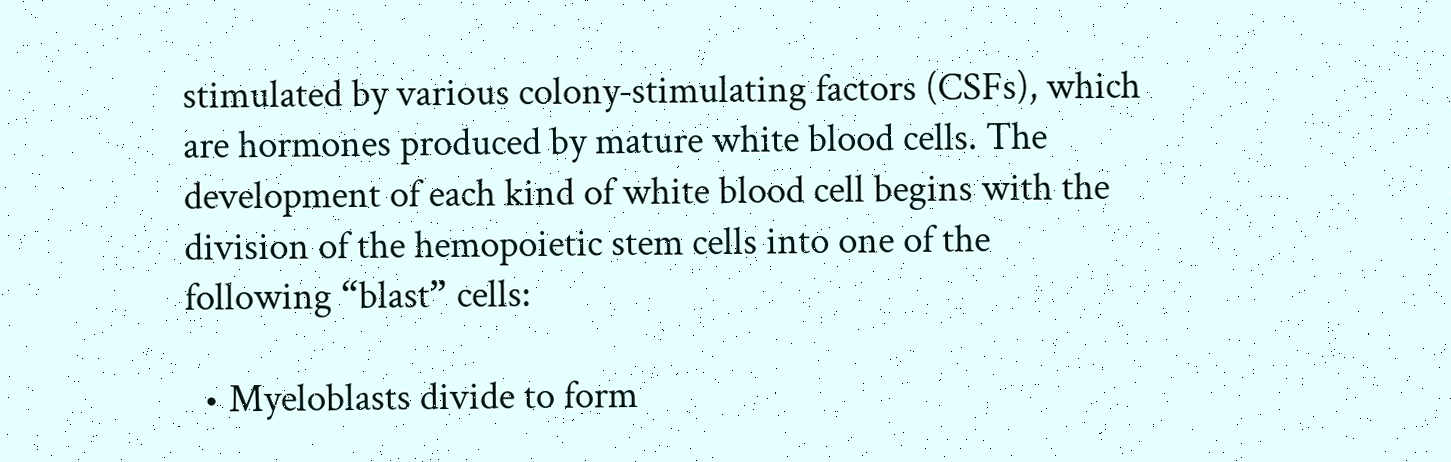stimulated by various colony‐stimulating factors (CSFs), which are hormones produced by mature white blood cells. The development of each kind of white blood cell begins with the division of the hemopoietic stem cells into one of the following “blast” cells:

  • Myeloblasts divide to form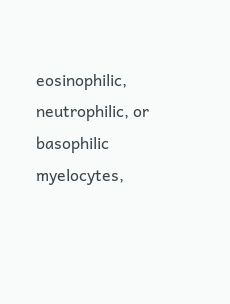eosinophilic, neutrophilic, or basophilic myelocytes,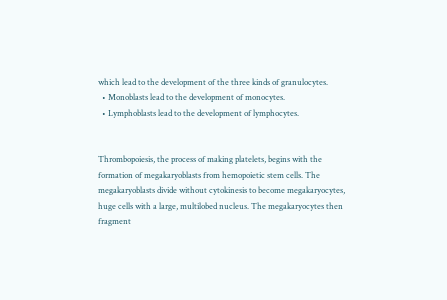which lead to the development of the three kinds of granulocytes.
  • Monoblasts lead to the development of monocytes.
  • Lymphoblasts lead to the development of lymphocytes.


Thrombopoiesis, the process of making platelets, begins with the formation of megakaryoblasts from hemopoietic stem cells. The megakaryoblasts divide without cytokinesis to become megakaryocytes, huge cells with a large, multilobed nucleus. The megakaryocytes then fragment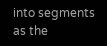into segments as the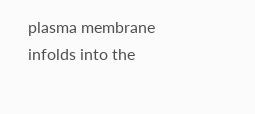plasma membrane infolds into the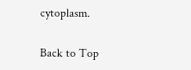cytoplasm.

Back to Top